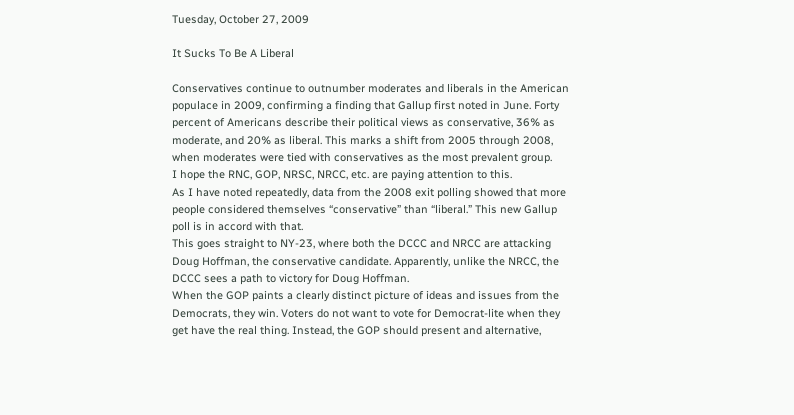Tuesday, October 27, 2009

It Sucks To Be A Liberal

Conservatives continue to outnumber moderates and liberals in the American populace in 2009, confirming a finding that Gallup first noted in June. Forty percent of Americans describe their political views as conservative, 36% as moderate, and 20% as liberal. This marks a shift from 2005 through 2008, when moderates were tied with conservatives as the most prevalent group.
I hope the RNC, GOP, NRSC, NRCC, etc. are paying attention to this.
As I have noted repeatedly, data from the 2008 exit polling showed that more people considered themselves “conservative” than “liberal.” This new Gallup poll is in accord with that.
This goes straight to NY-23, where both the DCCC and NRCC are attacking Doug Hoffman, the conservative candidate. Apparently, unlike the NRCC, the DCCC sees a path to victory for Doug Hoffman.
When the GOP paints a clearly distinct picture of ideas and issues from the Democrats, they win. Voters do not want to vote for Democrat-lite when they get have the real thing. Instead, the GOP should present and alternative,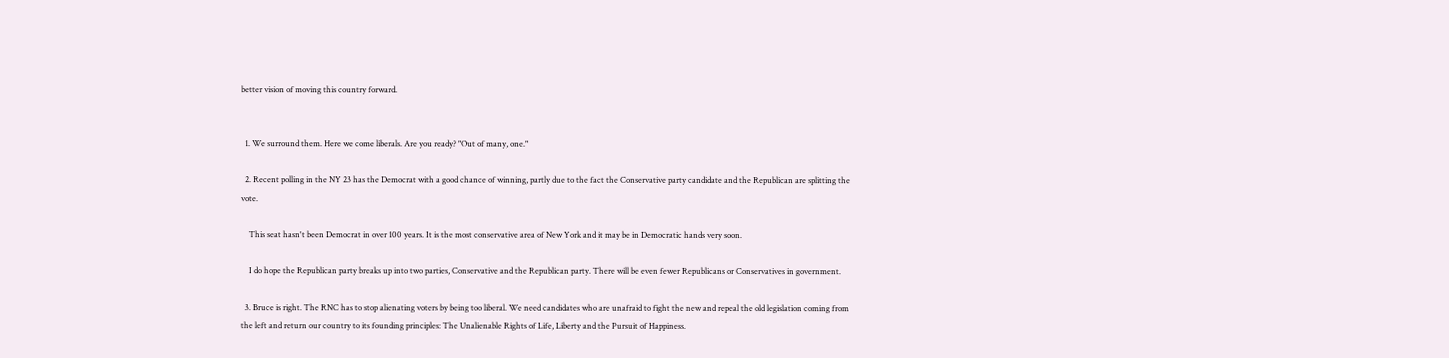better vision of moving this country forward.


  1. We surround them. Here we come liberals. Are you ready? "Out of many, one."

  2. Recent polling in the NY 23 has the Democrat with a good chance of winning, partly due to the fact the Conservative party candidate and the Republican are splitting the vote.

    This seat hasn't been Democrat in over 100 years. It is the most conservative area of New York and it may be in Democratic hands very soon.

    I do hope the Republican party breaks up into two parties, Conservative and the Republican party. There will be even fewer Republicans or Conservatives in government.

  3. Bruce is right. The RNC has to stop alienating voters by being too liberal. We need candidates who are unafraid to fight the new and repeal the old legislation coming from the left and return our country to its founding principles: The Unalienable Rights of Life, Liberty and the Pursuit of Happiness.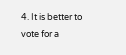4. It is better to vote for a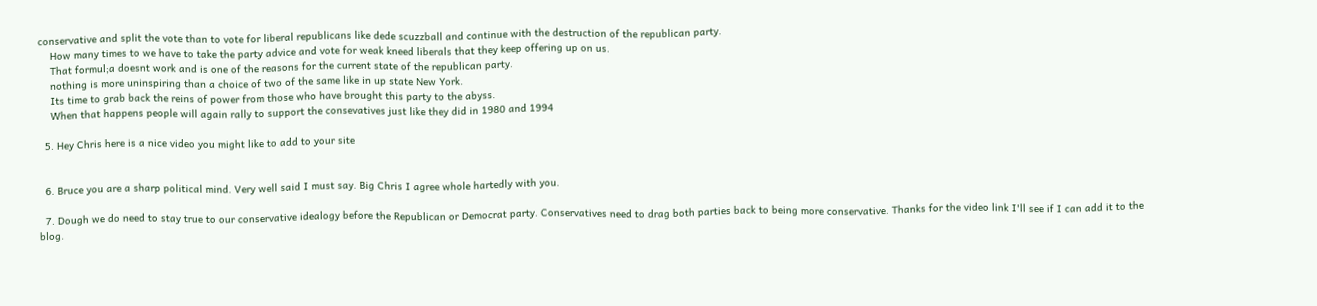conservative and split the vote than to vote for liberal republicans like dede scuzzball and continue with the destruction of the republican party.
    How many times to we have to take the party advice and vote for weak kneed liberals that they keep offering up on us.
    That formul;a doesnt work and is one of the reasons for the current state of the republican party.
    nothing is more uninspiring than a choice of two of the same like in up state New York.
    Its time to grab back the reins of power from those who have brought this party to the abyss.
    When that happens people will again rally to support the consevatives just like they did in 1980 and 1994

  5. Hey Chris here is a nice video you might like to add to your site


  6. Bruce you are a sharp political mind. Very well said I must say. Big Chris I agree whole hartedly with you.

  7. Dough we do need to stay true to our conservative idealogy before the Republican or Democrat party. Conservatives need to drag both parties back to being more conservative. Thanks for the video link I'll see if I can add it to the blog.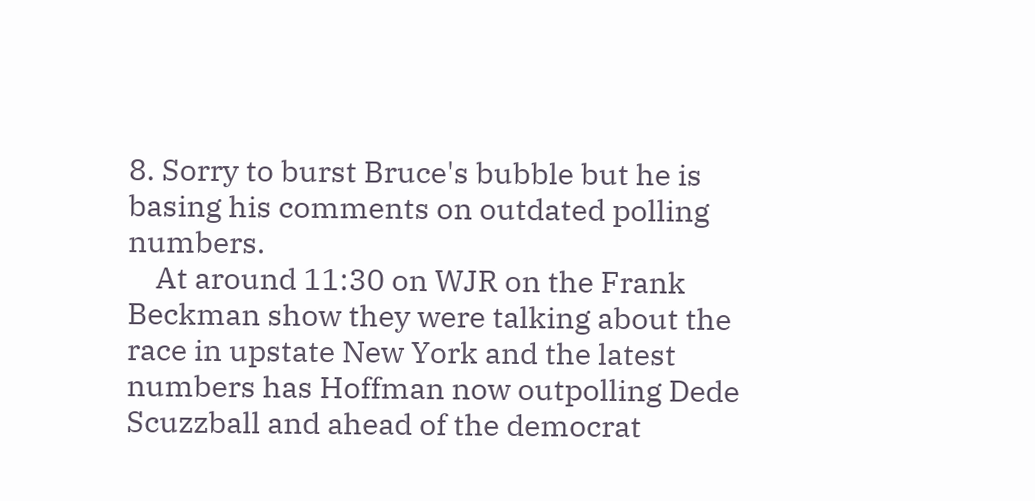8. Sorry to burst Bruce's bubble but he is basing his comments on outdated polling numbers.
    At around 11:30 on WJR on the Frank Beckman show they were talking about the race in upstate New York and the latest numbers has Hoffman now outpolling Dede Scuzzball and ahead of the democrat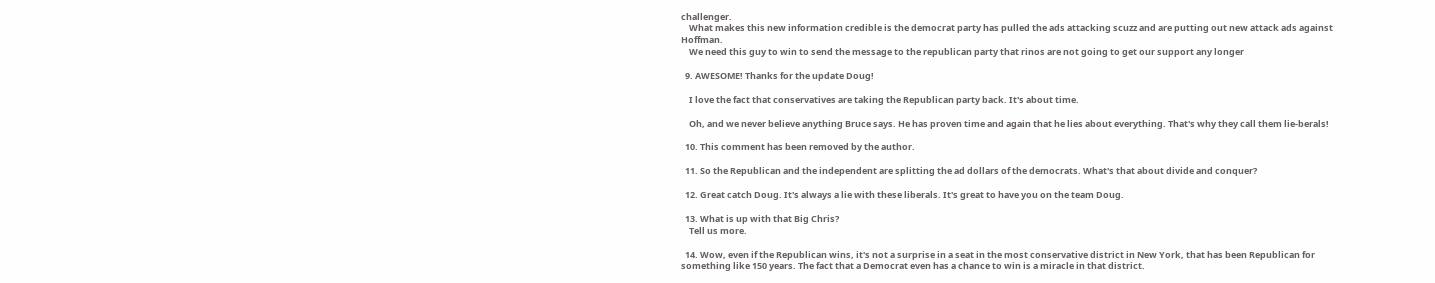challenger.
    What makes this new information credible is the democrat party has pulled the ads attacking scuzz and are putting out new attack ads against Hoffman.
    We need this guy to win to send the message to the republican party that rinos are not going to get our support any longer

  9. AWESOME! Thanks for the update Doug!

    I love the fact that conservatives are taking the Republican party back. It's about time.

    Oh, and we never believe anything Bruce says. He has proven time and again that he lies about everything. That's why they call them lie-berals!

  10. This comment has been removed by the author.

  11. So the Republican and the independent are splitting the ad dollars of the democrats. What's that about divide and conquer?

  12. Great catch Doug. It's always a lie with these liberals. It's great to have you on the team Doug.

  13. What is up with that Big Chris?
    Tell us more.

  14. Wow, even if the Republican wins, it's not a surprise in a seat in the most conservative district in New York, that has been Republican for something like 150 years. The fact that a Democrat even has a chance to win is a miracle in that district.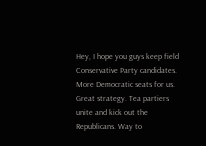Hey, I hope you guys keep field Conservative Party candidates. More Democratic seats for us. Great strategy. Tea partiers unite and kick out the Republicans. Way to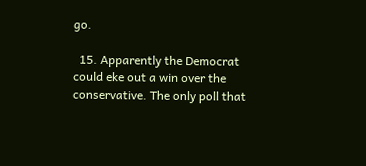go.

  15. Apparently the Democrat could eke out a win over the conservative. The only poll that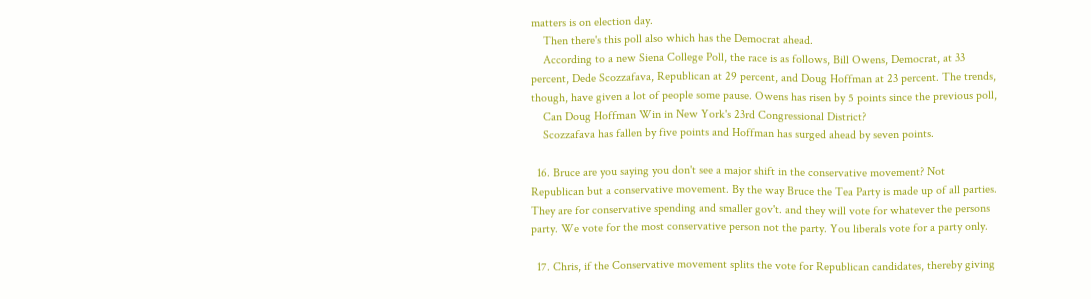matters is on election day.
    Then there's this poll also which has the Democrat ahead.
    According to a new Siena College Poll, the race is as follows, Bill Owens, Democrat, at 33 percent, Dede Scozzafava, Republican at 29 percent, and Doug Hoffman at 23 percent. The trends, though, have given a lot of people some pause. Owens has risen by 5 points since the previous poll,
    Can Doug Hoffman Win in New York's 23rd Congressional District?
    Scozzafava has fallen by five points and Hoffman has surged ahead by seven points.

  16. Bruce are you saying you don't see a major shift in the conservative movement? Not Republican but a conservative movement. By the way Bruce the Tea Party is made up of all parties. They are for conservative spending and smaller gov't. and they will vote for whatever the persons party. We vote for the most conservative person not the party. You liberals vote for a party only.

  17. Chris, if the Conservative movement splits the vote for Republican candidates, thereby giving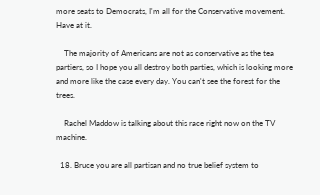more seats to Democrats, I'm all for the Conservative movement. Have at it.

    The majority of Americans are not as conservative as the tea partiers, so I hope you all destroy both parties, which is looking more and more like the case every day. You can't see the forest for the trees.

    Rachel Maddow is talking about this race right now on the TV machine.

  18. Bruce you are all partisan and no true belief system to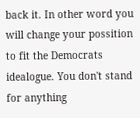back it. In other word you will change your possition to fit the Democrats idealogue. You don't stand for anything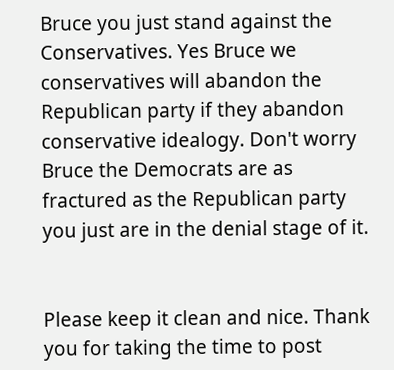Bruce you just stand against the Conservatives. Yes Bruce we conservatives will abandon the Republican party if they abandon conservative idealogy. Don't worry Bruce the Democrats are as fractured as the Republican party you just are in the denial stage of it.


Please keep it clean and nice. Thank you for taking the time to post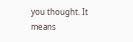you thought. It means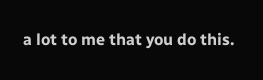a lot to me that you do this.